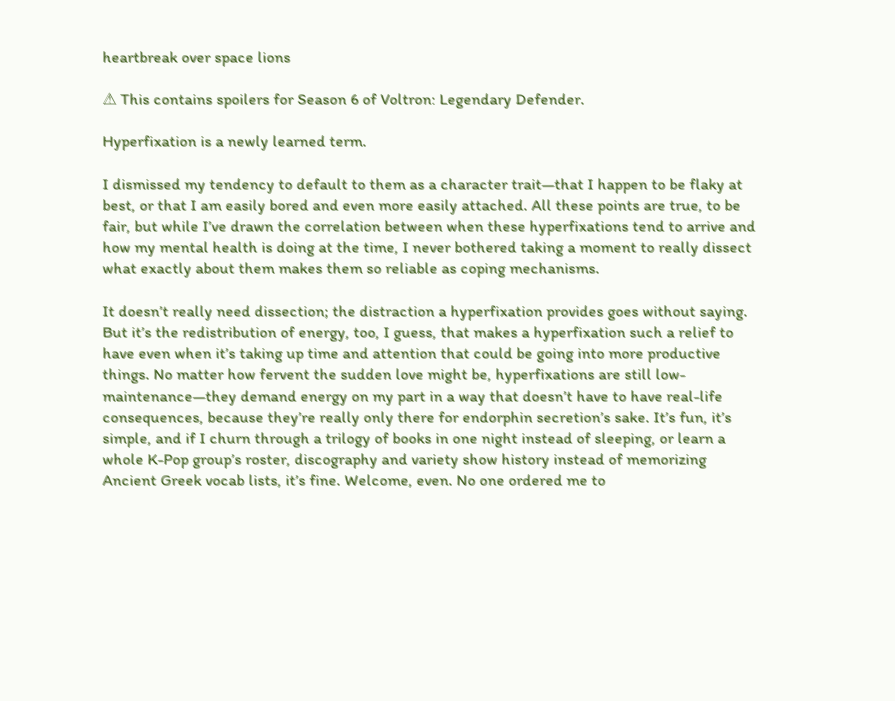heartbreak over space lions

⚠ This contains spoilers for Season 6 of Voltron: Legendary Defender.

Hyperfixation is a newly learned term.

I dismissed my tendency to default to them as a character trait—that I happen to be flaky at best, or that I am easily bored and even more easily attached. All these points are true, to be fair, but while I’ve drawn the correlation between when these hyperfixations tend to arrive and how my mental health is doing at the time, I never bothered taking a moment to really dissect what exactly about them makes them so reliable as coping mechanisms.

It doesn’t really need dissection; the distraction a hyperfixation provides goes without saying. But it’s the redistribution of energy, too, I guess, that makes a hyperfixation such a relief to have even when it’s taking up time and attention that could be going into more productive things. No matter how fervent the sudden love might be, hyperfixations are still low-maintenance—they demand energy on my part in a way that doesn’t have to have real-life consequences, because they’re really only there for endorphin secretion’s sake. It’s fun, it’s simple, and if I churn through a trilogy of books in one night instead of sleeping, or learn a whole K-Pop group’s roster, discography and variety show history instead of memorizing Ancient Greek vocab lists, it’s fine. Welcome, even. No one ordered me to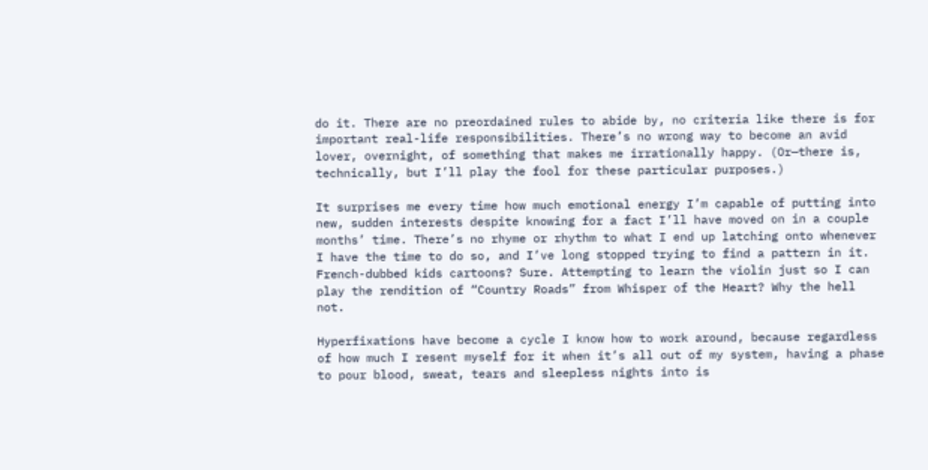do it. There are no preordained rules to abide by, no criteria like there is for important real-life responsibilities. There’s no wrong way to become an avid lover, overnight, of something that makes me irrationally happy. (Or—there is, technically, but I’ll play the fool for these particular purposes.)

It surprises me every time how much emotional energy I’m capable of putting into new, sudden interests despite knowing for a fact I’ll have moved on in a couple months’ time. There’s no rhyme or rhythm to what I end up latching onto whenever I have the time to do so, and I’ve long stopped trying to find a pattern in it. French-dubbed kids cartoons? Sure. Attempting to learn the violin just so I can play the rendition of “Country Roads” from Whisper of the Heart? Why the hell not.

Hyperfixations have become a cycle I know how to work around, because regardless of how much I resent myself for it when it’s all out of my system, having a phase to pour blood, sweat, tears and sleepless nights into is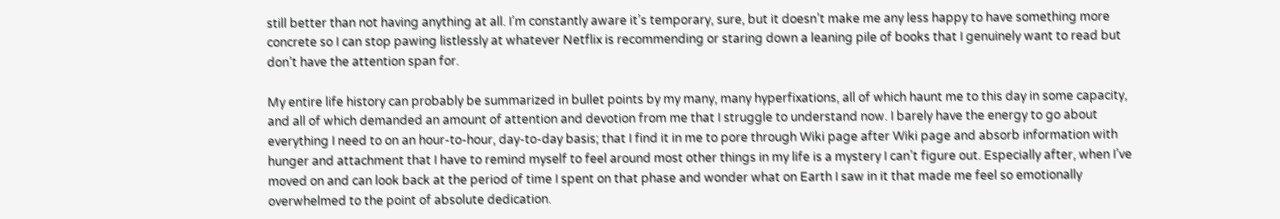still better than not having anything at all. I’m constantly aware it’s temporary, sure, but it doesn’t make me any less happy to have something more concrete so I can stop pawing listlessly at whatever Netflix is recommending or staring down a leaning pile of books that I genuinely want to read but don’t have the attention span for.

My entire life history can probably be summarized in bullet points by my many, many hyperfixations, all of which haunt me to this day in some capacity, and all of which demanded an amount of attention and devotion from me that I struggle to understand now. I barely have the energy to go about everything I need to on an hour-to-hour, day-to-day basis; that I find it in me to pore through Wiki page after Wiki page and absorb information with hunger and attachment that I have to remind myself to feel around most other things in my life is a mystery I can’t figure out. Especially after, when I’ve moved on and can look back at the period of time I spent on that phase and wonder what on Earth I saw in it that made me feel so emotionally overwhelmed to the point of absolute dedication.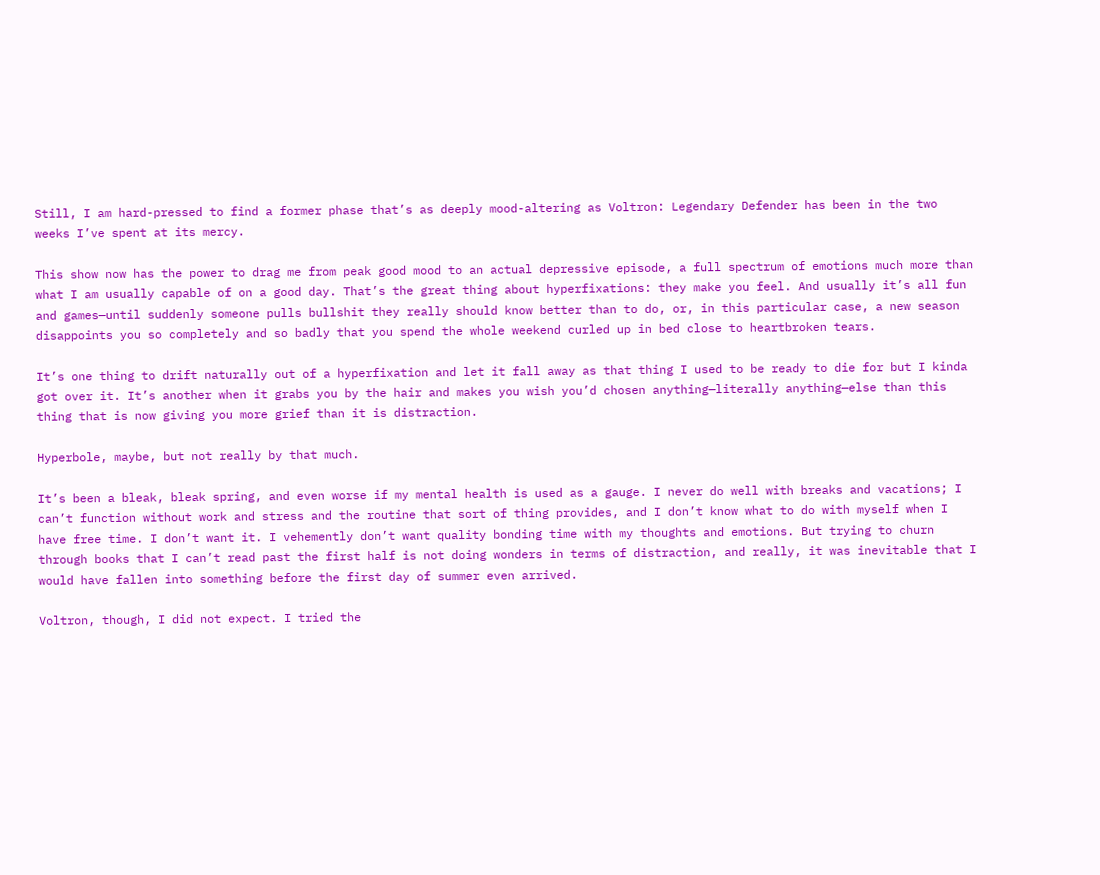Still, I am hard-pressed to find a former phase that’s as deeply mood-altering as Voltron: Legendary Defender has been in the two weeks I’ve spent at its mercy.

This show now has the power to drag me from peak good mood to an actual depressive episode, a full spectrum of emotions much more than what I am usually capable of on a good day. That’s the great thing about hyperfixations: they make you feel. And usually it’s all fun and games—until suddenly someone pulls bullshit they really should know better than to do, or, in this particular case, a new season disappoints you so completely and so badly that you spend the whole weekend curled up in bed close to heartbroken tears.

It’s one thing to drift naturally out of a hyperfixation and let it fall away as that thing I used to be ready to die for but I kinda got over it. It’s another when it grabs you by the hair and makes you wish you’d chosen anything—literally anything—else than this thing that is now giving you more grief than it is distraction.

Hyperbole, maybe, but not really by that much.

It’s been a bleak, bleak spring, and even worse if my mental health is used as a gauge. I never do well with breaks and vacations; I can’t function without work and stress and the routine that sort of thing provides, and I don’t know what to do with myself when I have free time. I don’t want it. I vehemently don’t want quality bonding time with my thoughts and emotions. But trying to churn through books that I can’t read past the first half is not doing wonders in terms of distraction, and really, it was inevitable that I would have fallen into something before the first day of summer even arrived.

Voltron, though, I did not expect. I tried the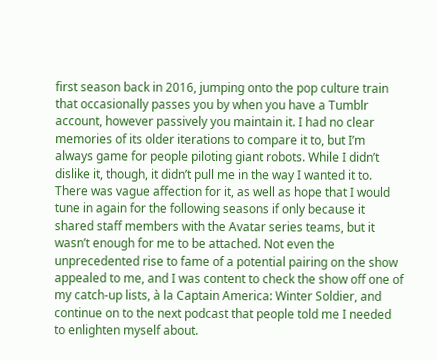first season back in 2016, jumping onto the pop culture train that occasionally passes you by when you have a Tumblr account, however passively you maintain it. I had no clear memories of its older iterations to compare it to, but I’m always game for people piloting giant robots. While I didn’t dislike it, though, it didn’t pull me in the way I wanted it to. There was vague affection for it, as well as hope that I would tune in again for the following seasons if only because it shared staff members with the Avatar series teams, but it wasn’t enough for me to be attached. Not even the unprecedented rise to fame of a potential pairing on the show appealed to me, and I was content to check the show off one of my catch-up lists, à la Captain America: Winter Soldier, and continue on to the next podcast that people told me I needed to enlighten myself about.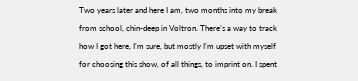Two years later and here I am, two months into my break from school, chin-deep in Voltron. There’s a way to track how I got here, I’m sure, but mostly I’m upset with myself for choosing this show, of all things, to imprint on. I spent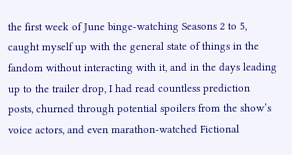the first week of June binge-watching Seasons 2 to 5, caught myself up with the general state of things in the fandom without interacting with it, and in the days leading up to the trailer drop, I had read countless prediction posts, churned through potential spoilers from the show’s voice actors, and even marathon-watched Fictional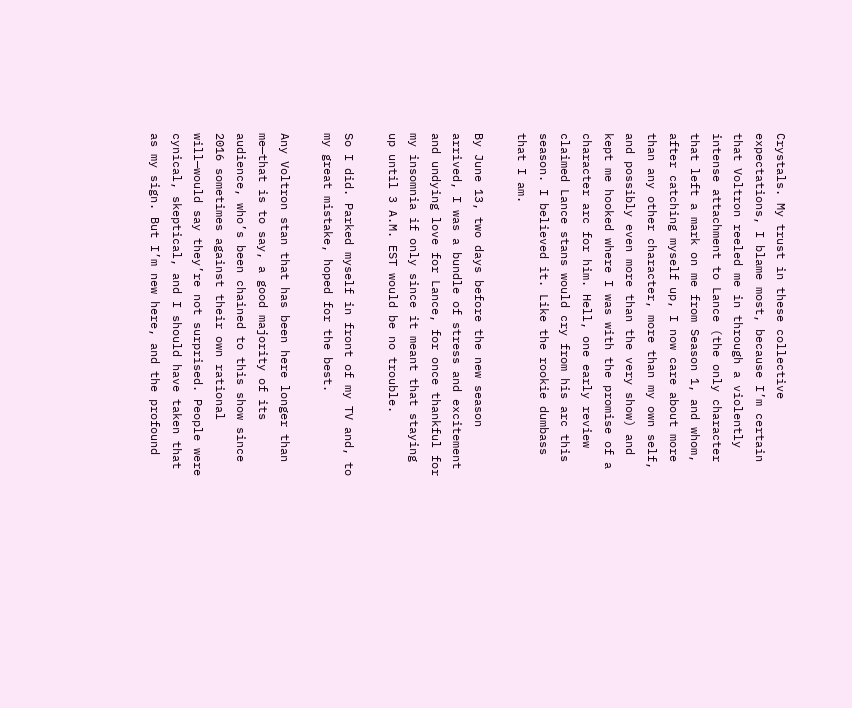Crystals. My trust in these collective expectations, I blame most, because I’m certain that Voltron reeled me in through a violently intense attachment to Lance (the only character that left a mark on me from Season 1, and whom, after catching myself up, I now care about more than any other character, more than my own self, and possibly even more than the very show) and kept me hooked where I was with the promise of a character arc for him. Hell, one early review claimed Lance stans would cry from his arc this season. I believed it. Like the rookie dumbass that I am.

By June 13, two days before the new season arrived, I was a bundle of stress and excitement and undying love for Lance, for once thankful for my insomnia if only since it meant that staying up until 3 A.M. EST would be no trouble.

So I did. Parked myself in front of my TV and, to my great mistake, hoped for the best.

Any Voltron stan that has been here longer than me—that is to say, a good majority of its audience, who’s been chained to this show since 2016 sometimes against their own rational will—would say they’re not surprised. People were cynical, skeptical, and I should have taken that as my sign. But I’m new here, and the profound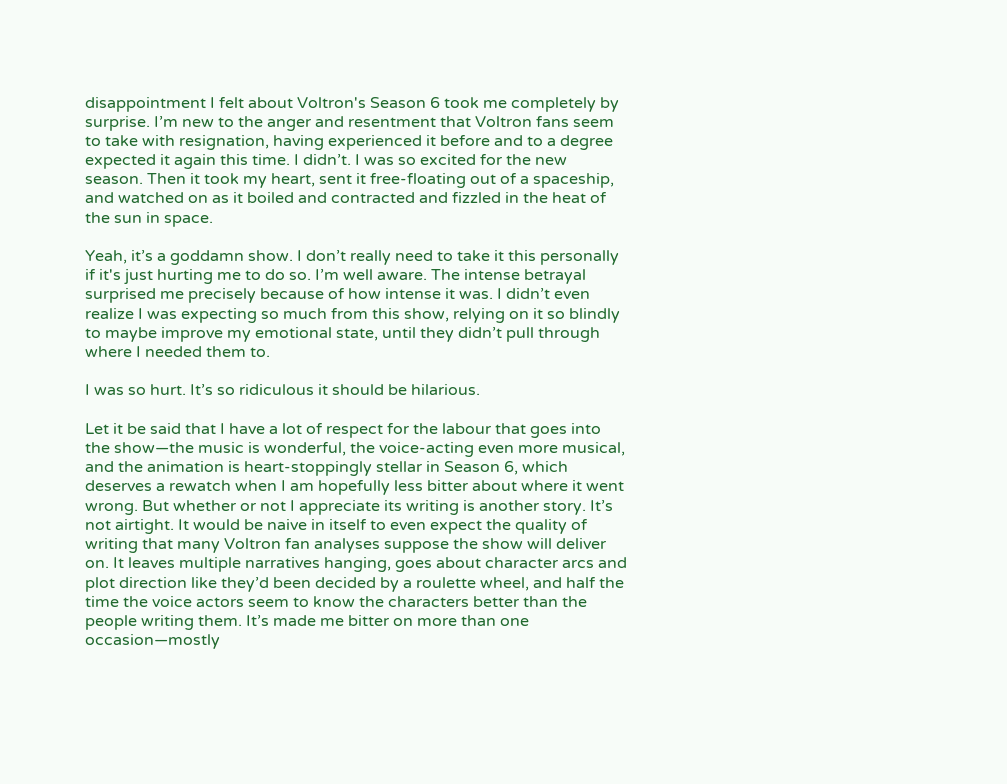disappointment I felt about Voltron's Season 6 took me completely by surprise. I’m new to the anger and resentment that Voltron fans seem to take with resignation, having experienced it before and to a degree expected it again this time. I didn’t. I was so excited for the new season. Then it took my heart, sent it free-floating out of a spaceship, and watched on as it boiled and contracted and fizzled in the heat of the sun in space.

Yeah, it’s a goddamn show. I don’t really need to take it this personally if it's just hurting me to do so. I’m well aware. The intense betrayal surprised me precisely because of how intense it was. I didn’t even realize I was expecting so much from this show, relying on it so blindly to maybe improve my emotional state, until they didn’t pull through where I needed them to.

I was so hurt. It’s so ridiculous it should be hilarious.

Let it be said that I have a lot of respect for the labour that goes into the show—the music is wonderful, the voice-acting even more musical, and the animation is heart-stoppingly stellar in Season 6, which deserves a rewatch when I am hopefully less bitter about where it went wrong. But whether or not I appreciate its writing is another story. It’s not airtight. It would be naive in itself to even expect the quality of writing that many Voltron fan analyses suppose the show will deliver on. It leaves multiple narratives hanging, goes about character arcs and plot direction like they’d been decided by a roulette wheel, and half the time the voice actors seem to know the characters better than the people writing them. It’s made me bitter on more than one occasion—mostly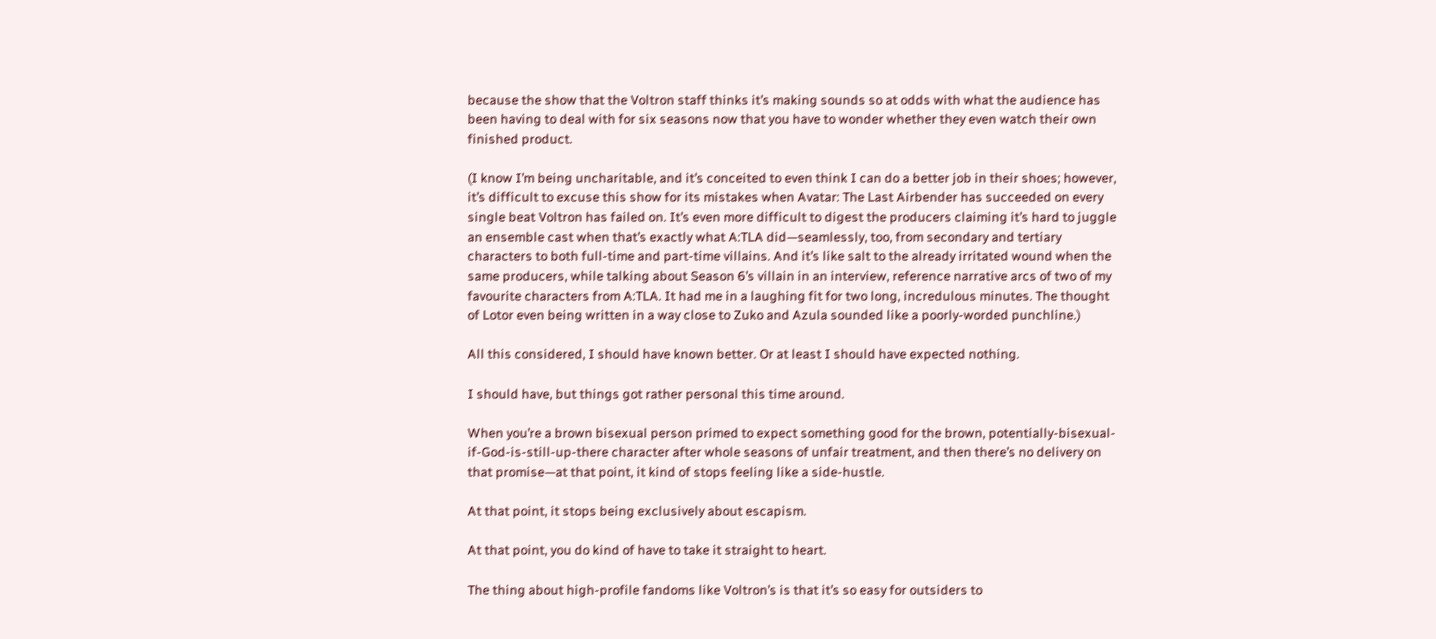because the show that the Voltron staff thinks it’s making sounds so at odds with what the audience has been having to deal with for six seasons now that you have to wonder whether they even watch their own finished product.

(I know I’m being uncharitable, and it’s conceited to even think I can do a better job in their shoes; however, it’s difficult to excuse this show for its mistakes when Avatar: The Last Airbender has succeeded on every single beat Voltron has failed on. It’s even more difficult to digest the producers claiming it’s hard to juggle an ensemble cast when that’s exactly what A:TLA did—seamlessly, too, from secondary and tertiary characters to both full-time and part-time villains. And it’s like salt to the already irritated wound when the same producers, while talking about Season 6’s villain in an interview, reference narrative arcs of two of my favourite characters from A:TLA. It had me in a laughing fit for two long, incredulous minutes. The thought of Lotor even being written in a way close to Zuko and Azula sounded like a poorly-worded punchline.)

All this considered, I should have known better. Or at least I should have expected nothing.

I should have, but things got rather personal this time around.

When you’re a brown bisexual person primed to expect something good for the brown, potentially-bisexual-if-God-is-still-up-there character after whole seasons of unfair treatment, and then there’s no delivery on that promise—at that point, it kind of stops feeling like a side-hustle.

At that point, it stops being exclusively about escapism.

At that point, you do kind of have to take it straight to heart.

The thing about high-profile fandoms like Voltron’s is that it’s so easy for outsiders to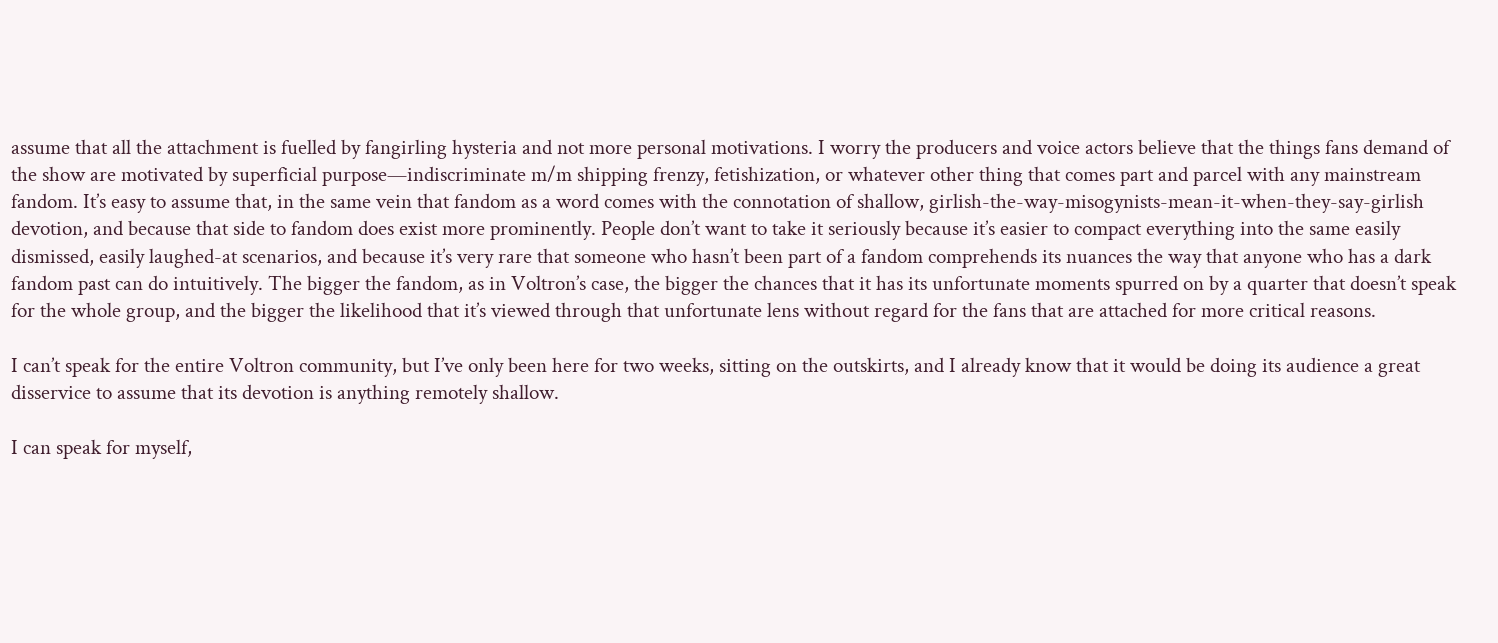assume that all the attachment is fuelled by fangirling hysteria and not more personal motivations. I worry the producers and voice actors believe that the things fans demand of the show are motivated by superficial purpose—indiscriminate m/m shipping frenzy, fetishization, or whatever other thing that comes part and parcel with any mainstream fandom. It’s easy to assume that, in the same vein that fandom as a word comes with the connotation of shallow, girlish-the-way-misogynists-mean-it-when-they-say-girlish devotion, and because that side to fandom does exist more prominently. People don’t want to take it seriously because it’s easier to compact everything into the same easily dismissed, easily laughed-at scenarios, and because it’s very rare that someone who hasn’t been part of a fandom comprehends its nuances the way that anyone who has a dark fandom past can do intuitively. The bigger the fandom, as in Voltron’s case, the bigger the chances that it has its unfortunate moments spurred on by a quarter that doesn’t speak for the whole group, and the bigger the likelihood that it’s viewed through that unfortunate lens without regard for the fans that are attached for more critical reasons.

I can’t speak for the entire Voltron community, but I’ve only been here for two weeks, sitting on the outskirts, and I already know that it would be doing its audience a great disservice to assume that its devotion is anything remotely shallow.

I can speak for myself,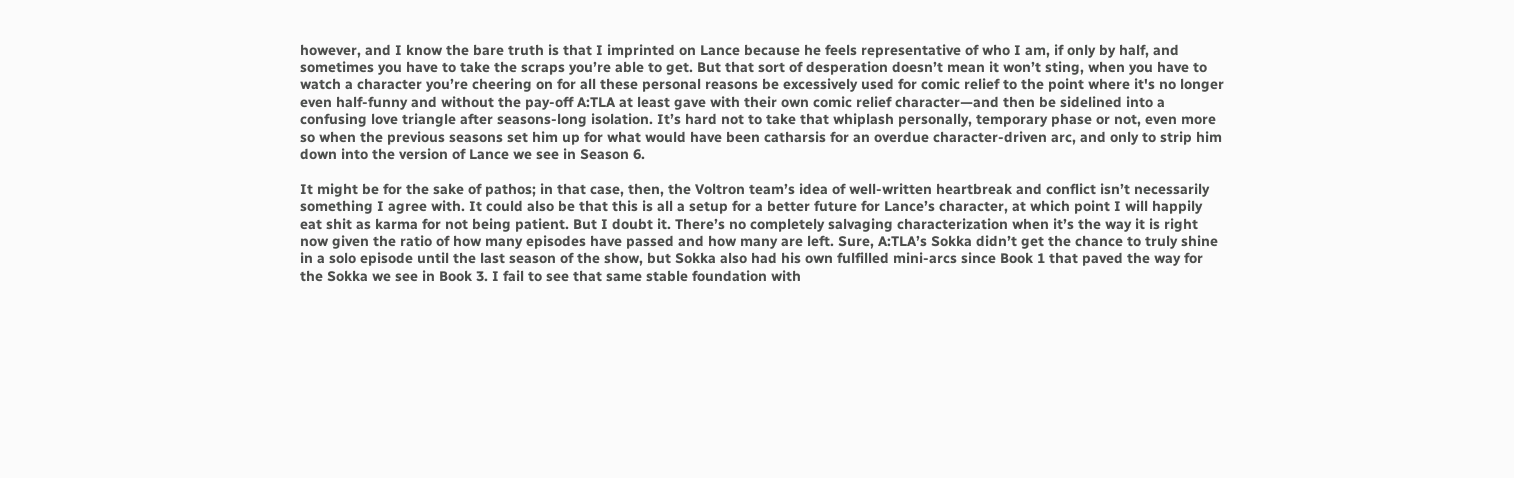however, and I know the bare truth is that I imprinted on Lance because he feels representative of who I am, if only by half, and sometimes you have to take the scraps you’re able to get. But that sort of desperation doesn’t mean it won’t sting, when you have to watch a character you’re cheering on for all these personal reasons be excessively used for comic relief to the point where it's no longer even half-funny and without the pay-off A:TLA at least gave with their own comic relief character—and then be sidelined into a confusing love triangle after seasons-long isolation. It’s hard not to take that whiplash personally, temporary phase or not, even more so when the previous seasons set him up for what would have been catharsis for an overdue character-driven arc, and only to strip him down into the version of Lance we see in Season 6.

It might be for the sake of pathos; in that case, then, the Voltron team’s idea of well-written heartbreak and conflict isn’t necessarily something I agree with. It could also be that this is all a setup for a better future for Lance’s character, at which point I will happily eat shit as karma for not being patient. But I doubt it. There’s no completely salvaging characterization when it’s the way it is right now given the ratio of how many episodes have passed and how many are left. Sure, A:TLA’s Sokka didn’t get the chance to truly shine in a solo episode until the last season of the show, but Sokka also had his own fulfilled mini-arcs since Book 1 that paved the way for the Sokka we see in Book 3. I fail to see that same stable foundation with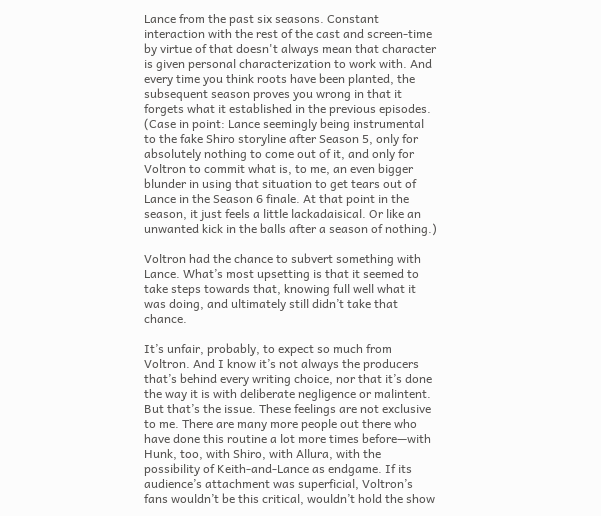Lance from the past six seasons. Constant interaction with the rest of the cast and screen-time by virtue of that doesn't always mean that character is given personal characterization to work with. And every time you think roots have been planted, the subsequent season proves you wrong in that it forgets what it established in the previous episodes. (Case in point: Lance seemingly being instrumental to the fake Shiro storyline after Season 5, only for absolutely nothing to come out of it, and only for Voltron to commit what is, to me, an even bigger blunder in using that situation to get tears out of Lance in the Season 6 finale. At that point in the season, it just feels a little lackadaisical. Or like an unwanted kick in the balls after a season of nothing.)

Voltron had the chance to subvert something with Lance. What’s most upsetting is that it seemed to take steps towards that, knowing full well what it was doing, and ultimately still didn’t take that chance.

It’s unfair, probably, to expect so much from Voltron. And I know it’s not always the producers that’s behind every writing choice, nor that it’s done the way it is with deliberate negligence or malintent. But that’s the issue. These feelings are not exclusive to me. There are many more people out there who have done this routine a lot more times before—with Hunk, too, with Shiro, with Allura, with the possibility of Keith-and-Lance as endgame. If its audience’s attachment was superficial, Voltron’s fans wouldn’t be this critical, wouldn’t hold the show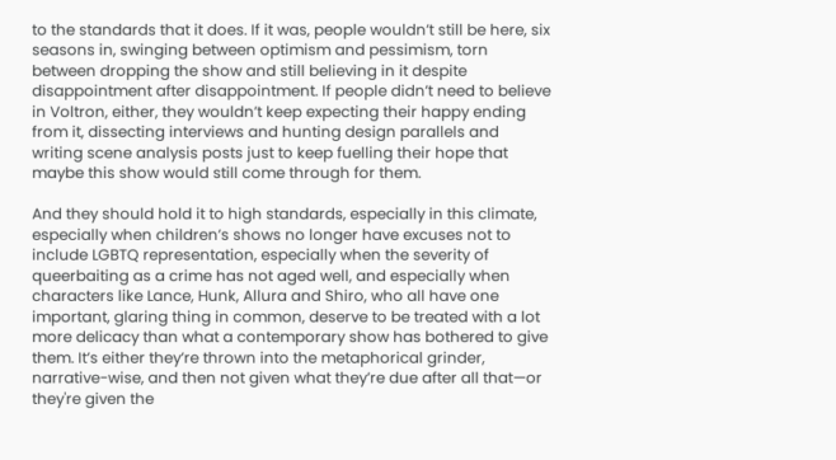to the standards that it does. If it was, people wouldn’t still be here, six seasons in, swinging between optimism and pessimism, torn between dropping the show and still believing in it despite disappointment after disappointment. If people didn’t need to believe in Voltron, either, they wouldn’t keep expecting their happy ending from it, dissecting interviews and hunting design parallels and writing scene analysis posts just to keep fuelling their hope that maybe this show would still come through for them.

And they should hold it to high standards, especially in this climate, especially when children’s shows no longer have excuses not to include LGBTQ representation, especially when the severity of queerbaiting as a crime has not aged well, and especially when characters like Lance, Hunk, Allura and Shiro, who all have one important, glaring thing in common, deserve to be treated with a lot more delicacy than what a contemporary show has bothered to give them. It’s either they’re thrown into the metaphorical grinder, narrative-wise, and then not given what they’re due after all that—or they're given the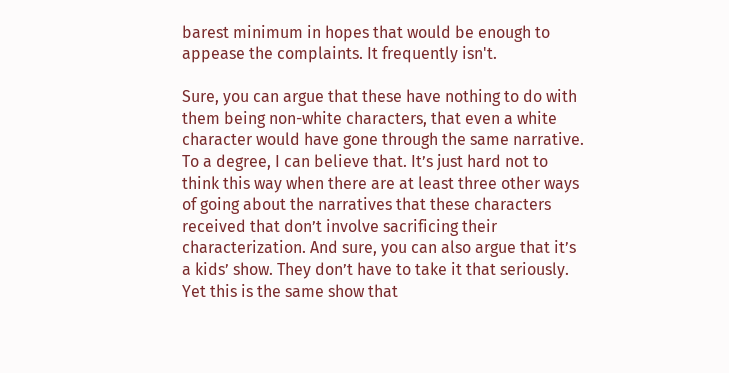barest minimum in hopes that would be enough to appease the complaints. It frequently isn't.

Sure, you can argue that these have nothing to do with them being non-white characters, that even a white character would have gone through the same narrative. To a degree, I can believe that. It’s just hard not to think this way when there are at least three other ways of going about the narratives that these characters received that don’t involve sacrificing their characterization. And sure, you can also argue that it’s a kids’ show. They don’t have to take it that seriously. Yet this is the same show that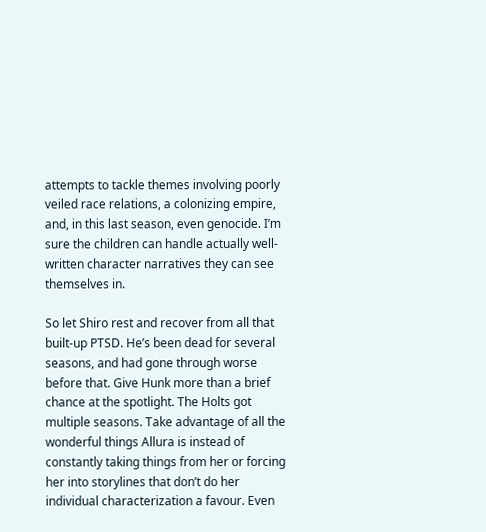attempts to tackle themes involving poorly veiled race relations, a colonizing empire, and, in this last season, even genocide. I’m sure the children can handle actually well-written character narratives they can see themselves in.

So let Shiro rest and recover from all that built-up PTSD. He’s been dead for several seasons, and had gone through worse before that. Give Hunk more than a brief chance at the spotlight. The Holts got multiple seasons. Take advantage of all the wonderful things Allura is instead of constantly taking things from her or forcing her into storylines that don’t do her individual characterization a favour. Even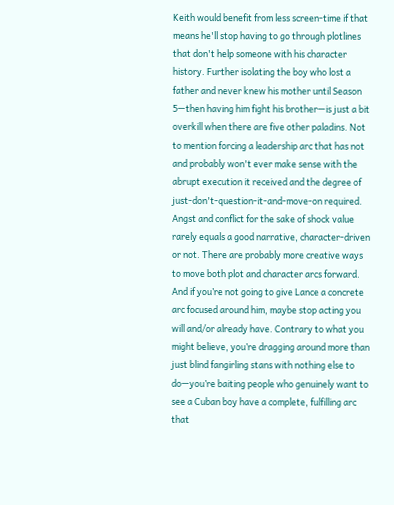Keith would benefit from less screen-time if that means he'll stop having to go through plotlines that don't help someone with his character history. Further isolating the boy who lost a father and never knew his mother until Season 5—then having him fight his brother—is just a bit overkill when there are five other paladins. Not to mention forcing a leadership arc that has not and probably won't ever make sense with the abrupt execution it received and the degree of just-don't-question-it-and-move-on required. Angst and conflict for the sake of shock value rarely equals a good narrative, character-driven or not. There are probably more creative ways to move both plot and character arcs forward. And if you’re not going to give Lance a concrete arc focused around him, maybe stop acting you will and/or already have. Contrary to what you might believe, you’re dragging around more than just blind fangirling stans with nothing else to do—you’re baiting people who genuinely want to see a Cuban boy have a complete, fulfilling arc that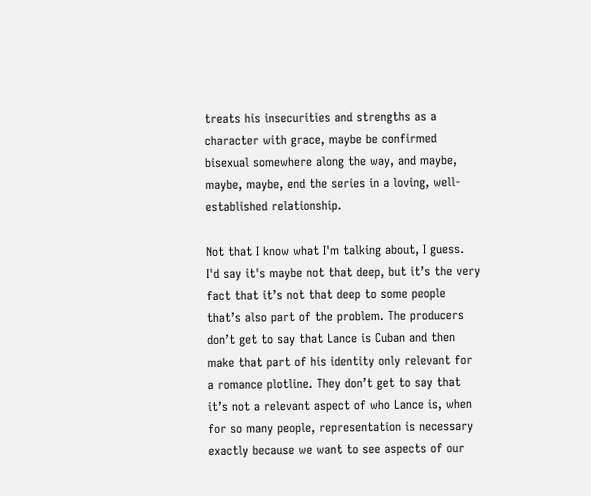treats his insecurities and strengths as a character with grace, maybe be confirmed bisexual somewhere along the way, and maybe, maybe, maybe, end the series in a loving, well-established relationship.

Not that I know what I'm talking about, I guess. I'd say it's maybe not that deep, but it’s the very fact that it’s not that deep to some people that’s also part of the problem. The producers don’t get to say that Lance is Cuban and then make that part of his identity only relevant for a romance plotline. They don’t get to say that it’s not a relevant aspect of who Lance is, when for so many people, representation is necessary exactly because we want to see aspects of our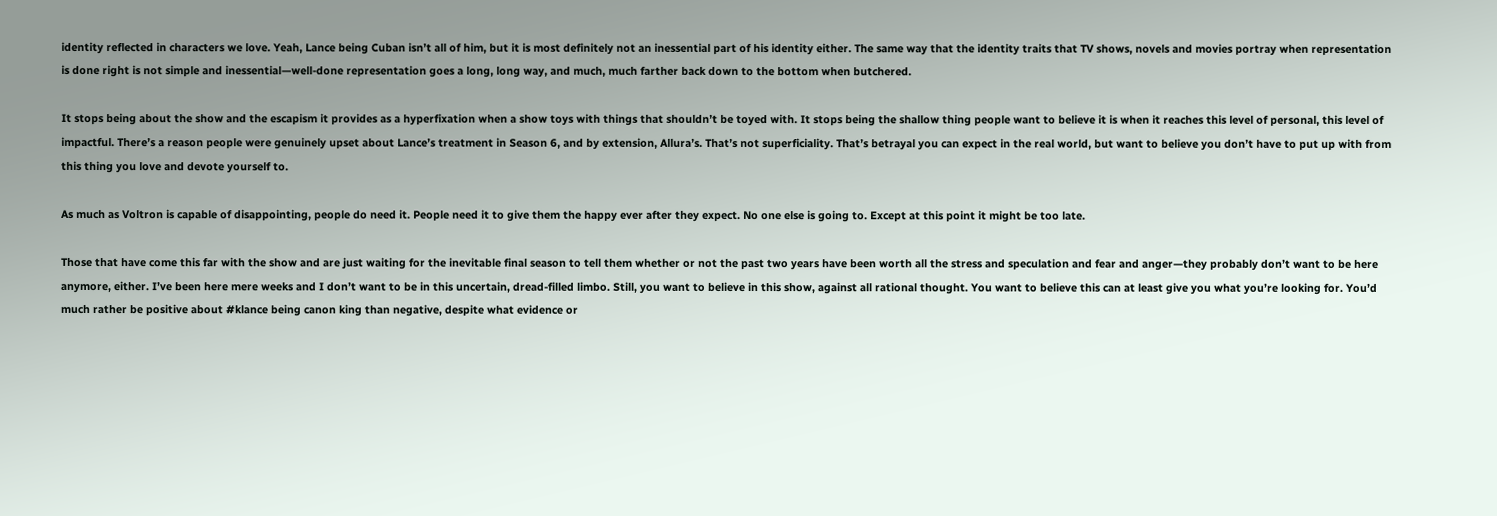identity reflected in characters we love. Yeah, Lance being Cuban isn’t all of him, but it is most definitely not an inessential part of his identity either. The same way that the identity traits that TV shows, novels and movies portray when representation is done right is not simple and inessential—well-done representation goes a long, long way, and much, much farther back down to the bottom when butchered.

It stops being about the show and the escapism it provides as a hyperfixation when a show toys with things that shouldn’t be toyed with. It stops being the shallow thing people want to believe it is when it reaches this level of personal, this level of impactful. There’s a reason people were genuinely upset about Lance’s treatment in Season 6, and by extension, Allura’s. That’s not superficiality. That’s betrayal you can expect in the real world, but want to believe you don’t have to put up with from this thing you love and devote yourself to.

As much as Voltron is capable of disappointing, people do need it. People need it to give them the happy ever after they expect. No one else is going to. Except at this point it might be too late.

Those that have come this far with the show and are just waiting for the inevitable final season to tell them whether or not the past two years have been worth all the stress and speculation and fear and anger—they probably don’t want to be here anymore, either. I’ve been here mere weeks and I don’t want to be in this uncertain, dread-filled limbo. Still, you want to believe in this show, against all rational thought. You want to believe this can at least give you what you’re looking for. You’d much rather be positive about #klance being canon king than negative, despite what evidence or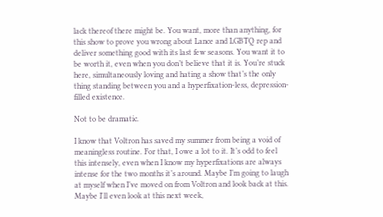lack thereof there might be. You want, more than anything, for this show to prove you wrong about Lance and LGBTQ rep and deliver something good with its last few seasons. You want it to be worth it, even when you don’t believe that it is. You’re stuck here, simultaneously loving and hating a show that’s the only thing standing between you and a hyperfixation-less, depression-filled existence.

Not to be dramatic.

I know that Voltron has saved my summer from being a void of meaningless routine. For that, I owe a lot to it. It’s odd to feel this intensely, even when I know my hyperfixations are always intense for the two months it’s around. Maybe I’m going to laugh at myself when I’ve moved on from Voltron and look back at this. Maybe I'll even look at this next week,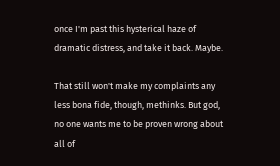once I'm past this hysterical haze of dramatic distress, and take it back. Maybe.

That still won't make my complaints any less bona fide, though, methinks. But god, no one wants me to be proven wrong about all of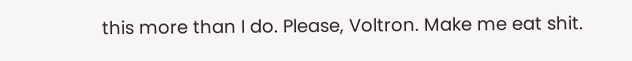this more than I do. Please, Voltron. Make me eat shit.